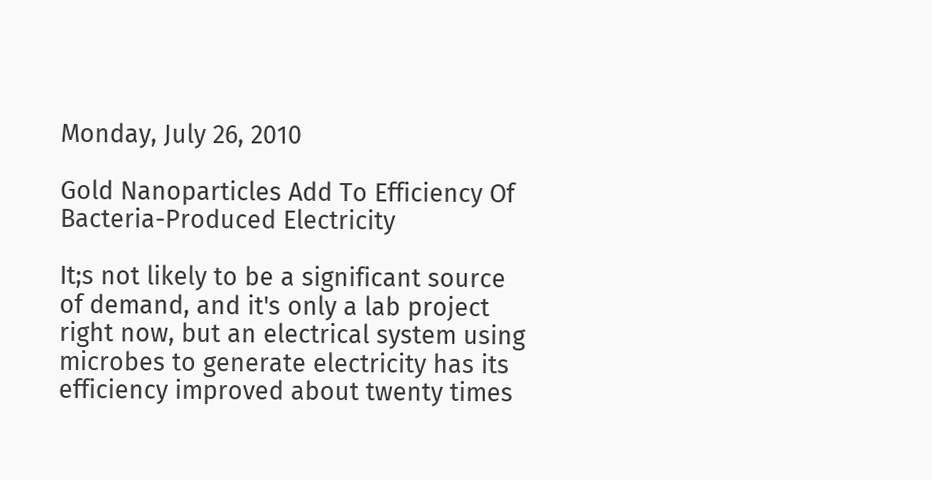Monday, July 26, 2010

Gold Nanoparticles Add To Efficiency Of Bacteria-Produced Electricity

It;s not likely to be a significant source of demand, and it's only a lab project right now, but an electrical system using microbes to generate electricity has its efficiency improved about twenty times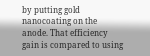by putting gold nanocoating on the anode. That efficiency gain is compared to using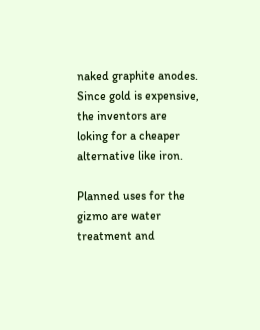naked graphite anodes. Since gold is expensive, the inventors are loking for a cheaper alternative like iron.

Planned uses for the gizmo are water treatment and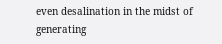even desalination in the midst of generating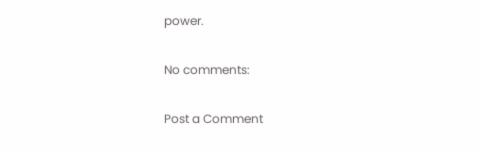power.

No comments:

Post a Comment